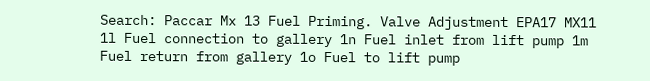Search: Paccar Mx 13 Fuel Priming. Valve Adjustment EPA17 MX11 1l Fuel connection to gallery 1n Fuel inlet from lift pump 1m Fuel return from gallery 1o Fuel to lift pump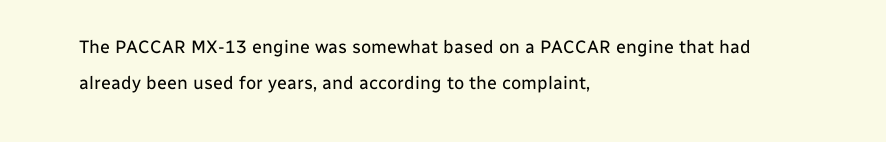The PACCAR MX-13 engine was somewhat based on a PACCAR engine that had already been used for years, and according to the complaint,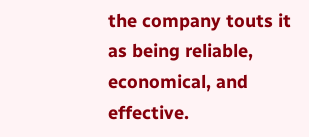the company touts it as being reliable, economical, and effective.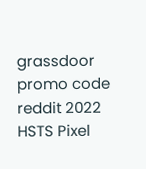grassdoor promo code reddit 2022
HSTS Pixel